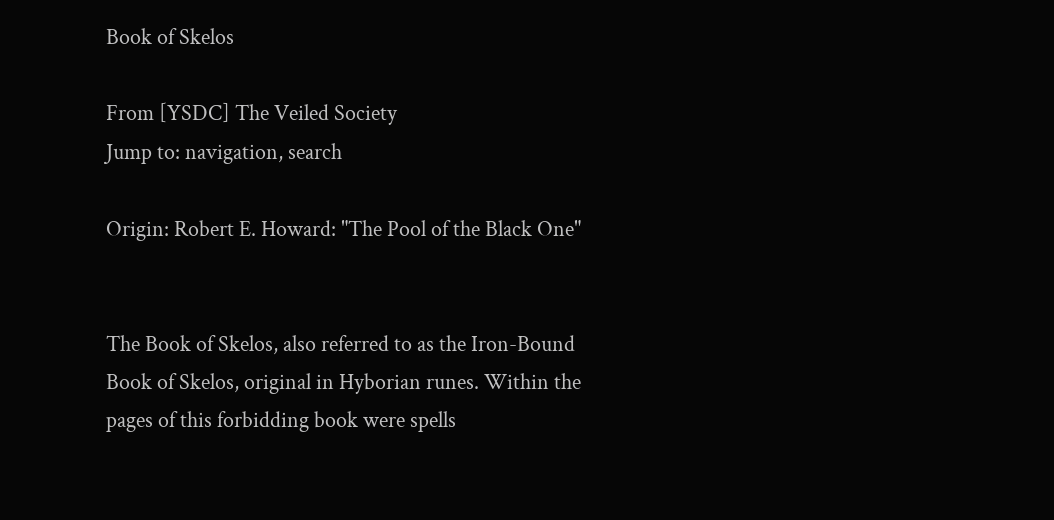Book of Skelos

From [YSDC] The Veiled Society
Jump to: navigation, search

Origin: Robert E. Howard: "The Pool of the Black One"


The Book of Skelos, also referred to as the Iron-Bound Book of Skelos, original in Hyborian runes. Within the pages of this forbidding book were spells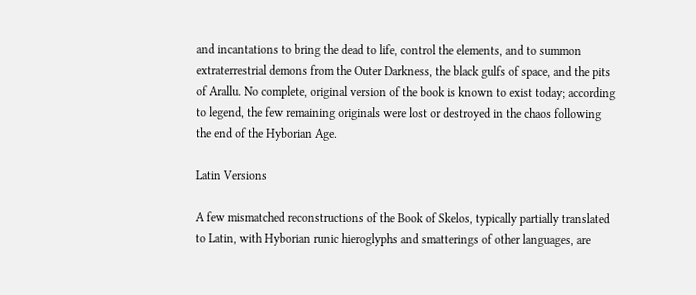and incantations to bring the dead to life, control the elements, and to summon extraterrestrial demons from the Outer Darkness, the black gulfs of space, and the pits of Arallu. No complete, original version of the book is known to exist today; according to legend, the few remaining originals were lost or destroyed in the chaos following the end of the Hyborian Age.

Latin Versions

A few mismatched reconstructions of the Book of Skelos, typically partially translated to Latin, with Hyborian runic hieroglyphs and smatterings of other languages, are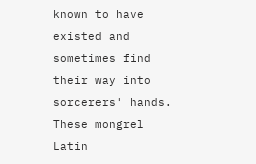known to have existed and sometimes find their way into sorcerers' hands. These mongrel Latin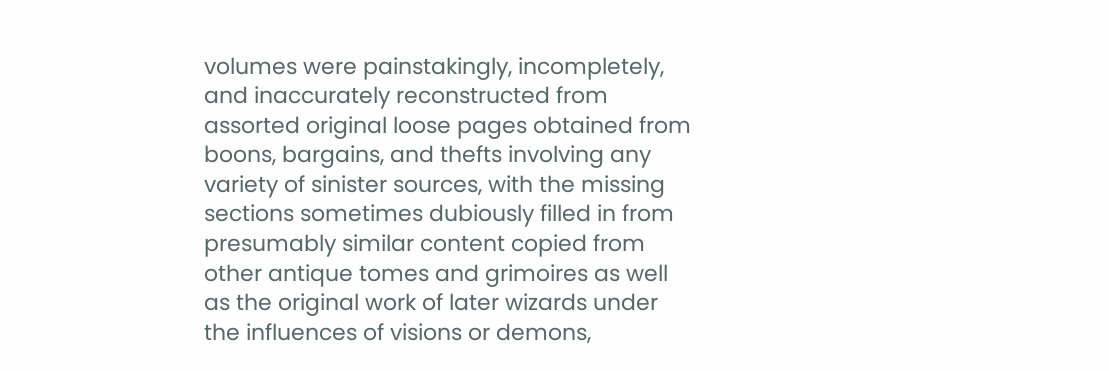volumes were painstakingly, incompletely, and inaccurately reconstructed from assorted original loose pages obtained from boons, bargains, and thefts involving any variety of sinister sources, with the missing sections sometimes dubiously filled in from presumably similar content copied from other antique tomes and grimoires as well as the original work of later wizards under the influences of visions or demons,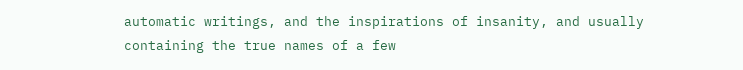automatic writings, and the inspirations of insanity, and usually containing the true names of a few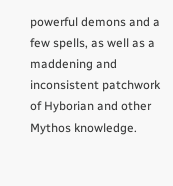powerful demons and a few spells, as well as a maddening and inconsistent patchwork of Hyborian and other Mythos knowledge.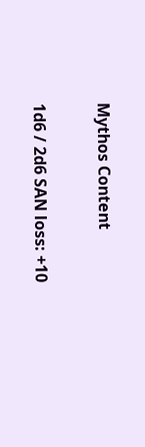Mythos Content

1d6 / 2d6 SAN loss: +10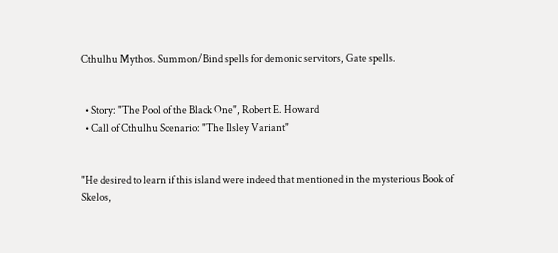Cthulhu Mythos. Summon/Bind spells for demonic servitors, Gate spells.


  • Story: "The Pool of the Black One", Robert E. Howard
  • Call of Cthulhu Scenario: "The Ilsley Variant"


"He desired to learn if this island were indeed that mentioned in the mysterious Book of Skelos,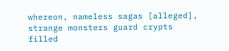whereon, nameless sagas [alleged], strange monsters guard crypts filled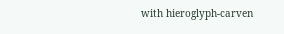with hieroglyph-carven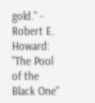gold." - Robert E. Howard: "The Pool of the Black One"